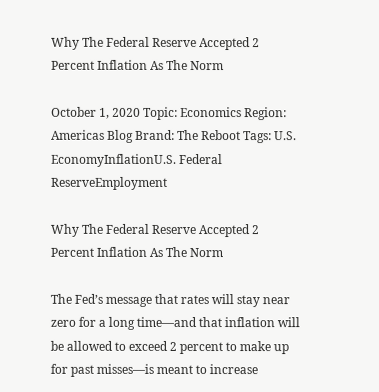Why The Federal Reserve Accepted 2 Percent Inflation As The Norm

October 1, 2020 Topic: Economics Region: Americas Blog Brand: The Reboot Tags: U.S. EconomyInflationU.S. Federal ReserveEmployment

Why The Federal Reserve Accepted 2 Percent Inflation As The Norm

The Fed’s message that rates will stay near zero for a long time—and that inflation will be allowed to exceed 2 percent to make up for past misses—is meant to increase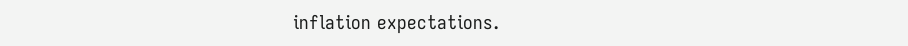inflation expectations.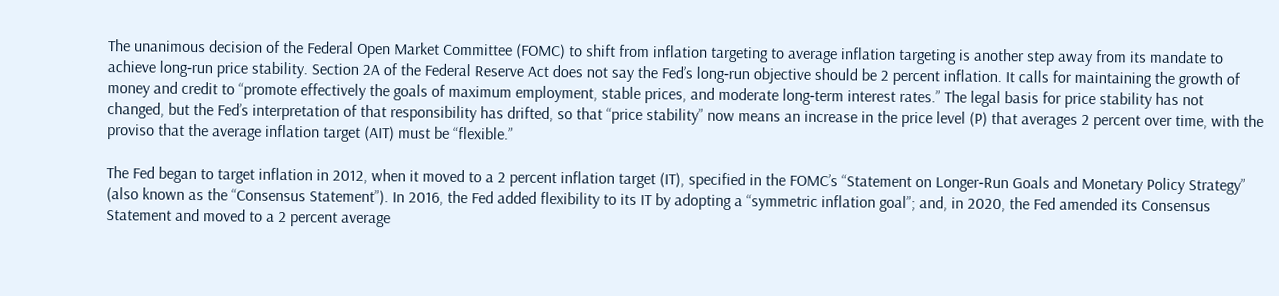The unanimous decision of the Federal Open Market Committee (FOMC) to shift from inflation targeting to average inflation targeting is another step away from its mandate to achieve long‐run price stability. Section 2A of the Federal Reserve Act does not say the Fed’s long‐run objective should be 2 percent inflation. It calls for maintaining the growth of money and credit to “promote effectively the goals of maximum employment, stable prices, and moderate long‐term interest rates.” The legal basis for price stability has not changed, but the Fed’s interpretation of that responsibility has drifted, so that “price stability” now means an increase in the price level (P) that averages 2 percent over time, with the proviso that the average inflation target (AIT) must be “flexible.”

The Fed began to target inflation in 2012, when it moved to a 2 percent inflation target (IT), specified in the FOMC’s “Statement on Longer‐Run Goals and Monetary Policy Strategy” (also known as the “Consensus Statement”). In 2016, the Fed added flexibility to its IT by adopting a “symmetric inflation goal”; and, in 2020, the Fed amended its Consensus Statement and moved to a 2 percent average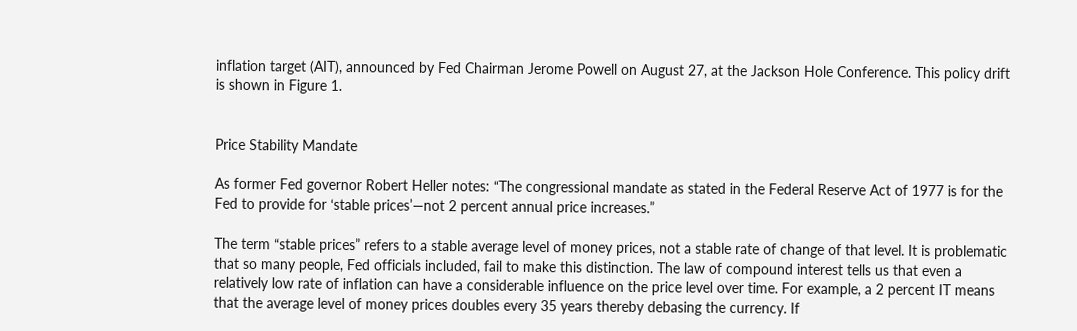inflation target (AIT), announced by Fed Chairman Jerome Powell on August 27, at the Jackson Hole Conference. This policy drift is shown in Figure 1.


Price Stability Mandate

As former Fed governor Robert Heller notes: “The congressional mandate as stated in the Federal Reserve Act of 1977 is for the Fed to provide for ‘stable prices’—not 2 percent annual price increases.”

The term “stable prices” refers to a stable average level of money prices, not a stable rate of change of that level. It is problematic that so many people, Fed officials included, fail to make this distinction. The law of compound interest tells us that even a relatively low rate of inflation can have a considerable influence on the price level over time. For example, a 2 percent IT means that the average level of money prices doubles every 35 years thereby debasing the currency. If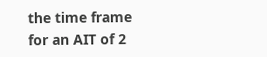the time frame for an AIT of 2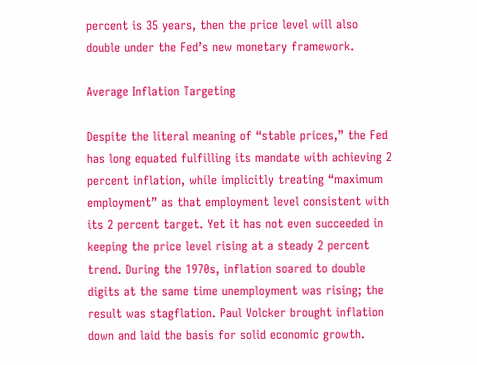percent is 35 years, then the price level will also double under the Fed’s new monetary framework.

Average Inflation Targeting

Despite the literal meaning of “stable prices,” the Fed has long equated fulfilling its mandate with achieving 2 percent inflation, while implicitly treating “maximum employment” as that employment level consistent with its 2 percent target. Yet it has not even succeeded in keeping the price level rising at a steady 2 percent trend. During the 1970s, inflation soared to double digits at the same time unemployment was rising; the result was stagflation. Paul Volcker brought inflation down and laid the basis for solid economic growth.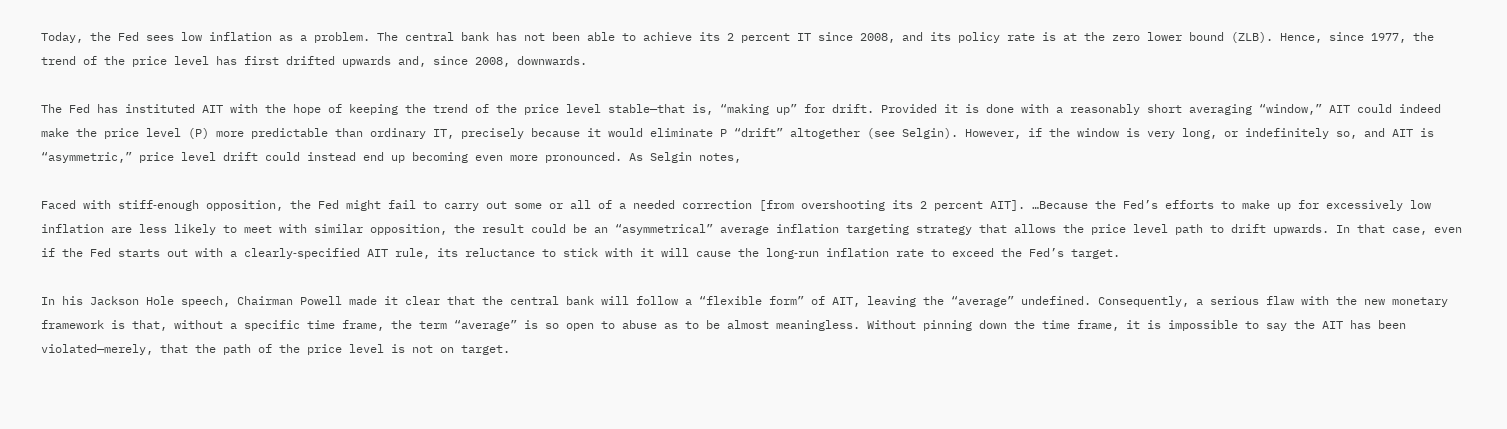Today, the Fed sees low inflation as a problem. The central bank has not been able to achieve its 2 percent IT since 2008, and its policy rate is at the zero lower bound (ZLB). Hence, since 1977, the trend of the price level has first drifted upwards and, since 2008, downwards.

The Fed has instituted AIT with the hope of keeping the trend of the price level stable—that is, “making up” for drift. Provided it is done with a reasonably short averaging “window,” AIT could indeed make the price level (P) more predictable than ordinary IT, precisely because it would eliminate P “drift” altogether (see Selgin). However, if the window is very long, or indefinitely so, and AIT is “asymmetric,” price level drift could instead end up becoming even more pronounced. As Selgin notes,

Faced with stiff‐enough opposition, the Fed might fail to carry out some or all of a needed correction [from overshooting its 2 percent AIT]. …Because the Fed’s efforts to make up for excessively low inflation are less likely to meet with similar opposition, the result could be an “asymmetrical” average inflation targeting strategy that allows the price level path to drift upwards. In that case, even if the Fed starts out with a clearly‐specified AIT rule, its reluctance to stick with it will cause the long‐run inflation rate to exceed the Fed’s target.

In his Jackson Hole speech, Chairman Powell made it clear that the central bank will follow a “flexible form” of AIT, leaving the “average” undefined. Consequently, a serious flaw with the new monetary framework is that, without a specific time frame, the term “average” is so open to abuse as to be almost meaningless. Without pinning down the time frame, it is impossible to say the AIT has been violated—merely, that the path of the price level is not on target.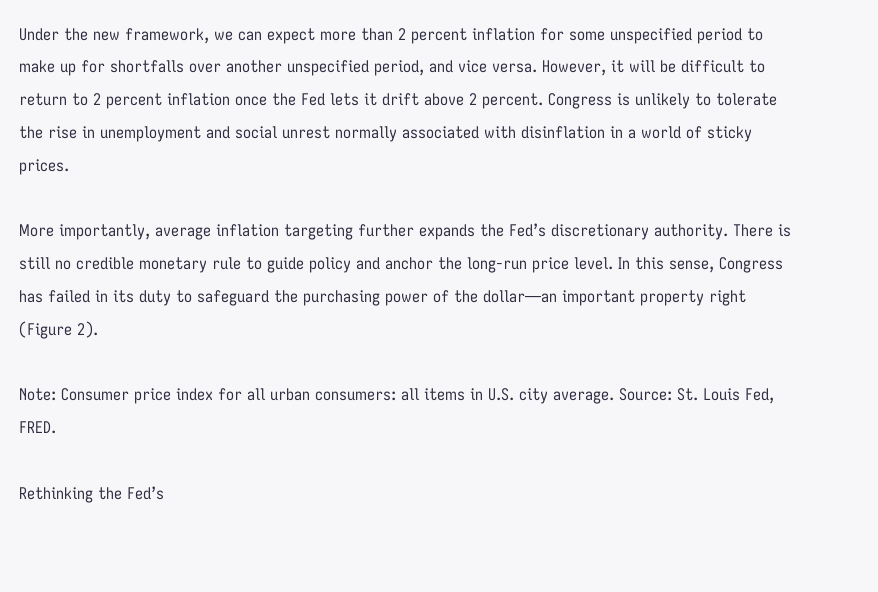Under the new framework, we can expect more than 2 percent inflation for some unspecified period to make up for shortfalls over another unspecified period, and vice versa. However, it will be difficult to return to 2 percent inflation once the Fed lets it drift above 2 percent. Congress is unlikely to tolerate the rise in unemployment and social unrest normally associated with disinflation in a world of sticky prices.

More importantly, average inflation targeting further expands the Fed’s discretionary authority. There is still no credible monetary rule to guide policy and anchor the long‐run price level. In this sense, Congress has failed in its duty to safeguard the purchasing power of the dollar—an important property right (Figure 2).

Note: Consumer price index for all urban consumers: all items in U.S. city average. Source: St. Louis Fed, FRED.

Rethinking the Fed’s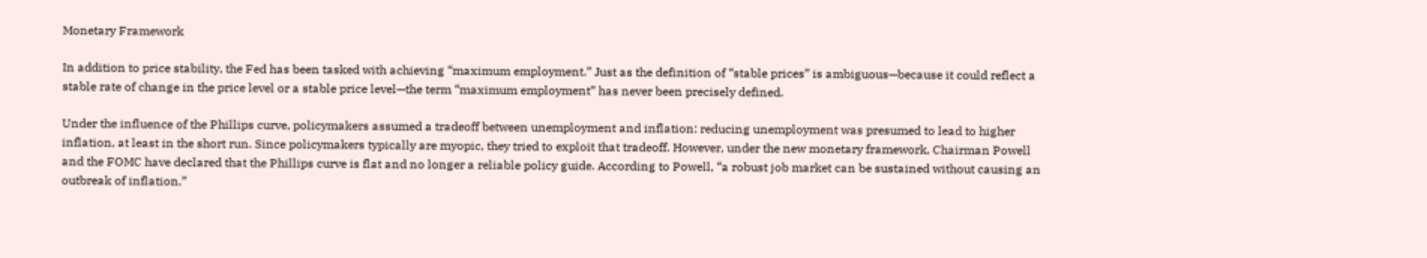Monetary Framework

In addition to price stability, the Fed has been tasked with achieving “maximum employment.” Just as the definition of “stable prices” is ambiguous—because it could reflect a stable rate of change in the price level or a stable price level—the term “maximum employment” has never been precisely defined.

Under the influence of the Phillips curve, policymakers assumed a tradeoff between unemployment and inflation: reducing unemployment was presumed to lead to higher inflation, at least in the short run. Since policymakers typically are myopic, they tried to exploit that tradeoff. However, under the new monetary framework, Chairman Powell and the FOMC have declared that the Phillips curve is flat and no longer a reliable policy guide. According to Powell, “a robust job market can be sustained without causing an outbreak of inflation.”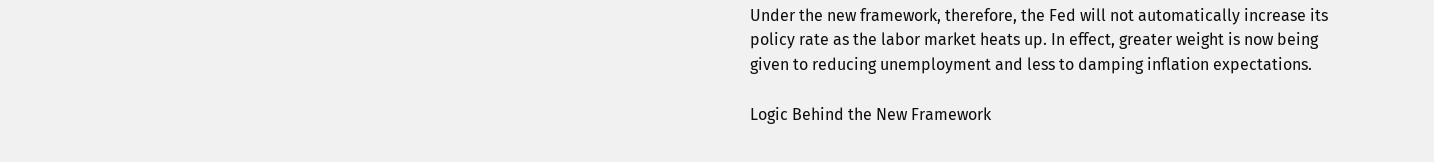Under the new framework, therefore, the Fed will not automatically increase its policy rate as the labor market heats up. In effect, greater weight is now being given to reducing unemployment and less to damping inflation expectations.

Logic Behind the New Framework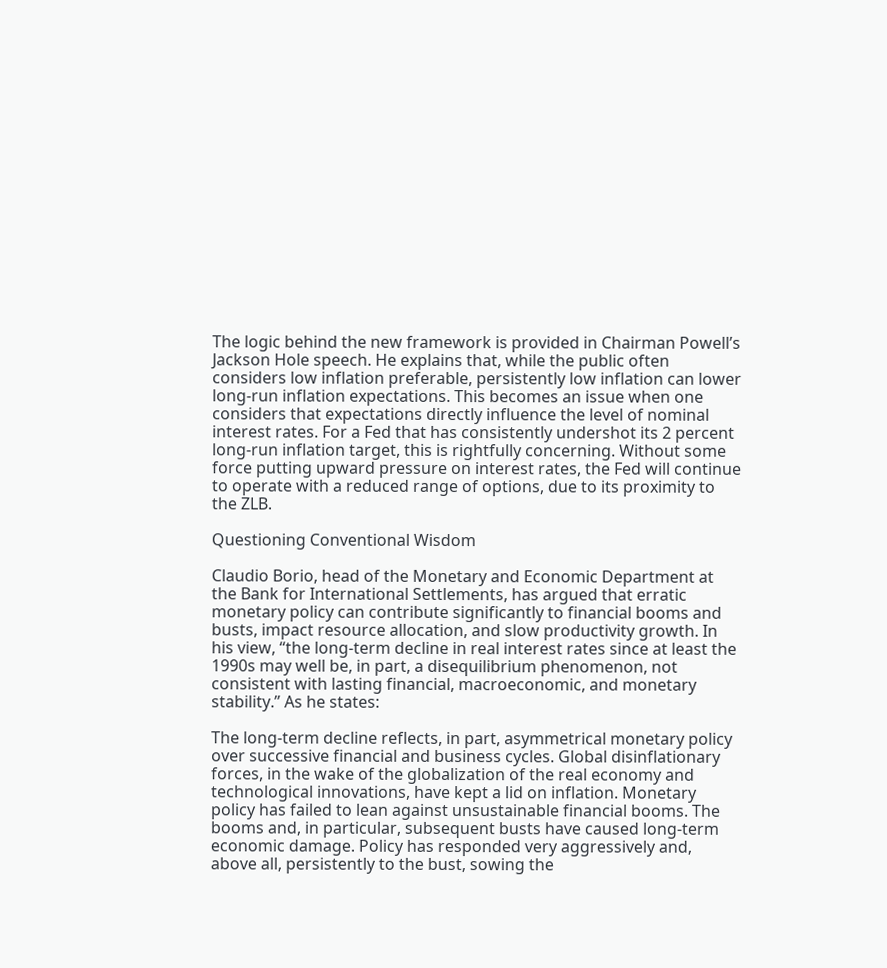The logic behind the new framework is provided in Chairman Powell’s Jackson Hole speech. He explains that, while the public often considers low inflation preferable, persistently low inflation can lower long‐run inflation expectations. This becomes an issue when one considers that expectations directly influence the level of nominal interest rates. For a Fed that has consistently undershot its 2 percent long‐run inflation target, this is rightfully concerning. Without some force putting upward pressure on interest rates, the Fed will continue to operate with a reduced range of options, due to its proximity to the ZLB.

Questioning Conventional Wisdom

Claudio Borio, head of the Monetary and Economic Department at the Bank for International Settlements, has argued that erratic monetary policy can contribute significantly to financial booms and busts, impact resource allocation, and slow productivity growth. In his view, “the long‐term decline in real interest rates since at least the 1990s may well be, in part, a disequilibrium phenomenon, not consistent with lasting financial, macroeconomic, and monetary stability.” As he states:

The long‐term decline reflects, in part, asymmetrical monetary policy over successive financial and business cycles. Global disinflationary forces, in the wake of the globalization of the real economy and technological innovations, have kept a lid on inflation. Monetary policy has failed to lean against unsustainable financial booms. The booms and, in particular, subsequent busts have caused long‐term economic damage. Policy has responded very aggressively and, above all, persistently to the bust, sowing the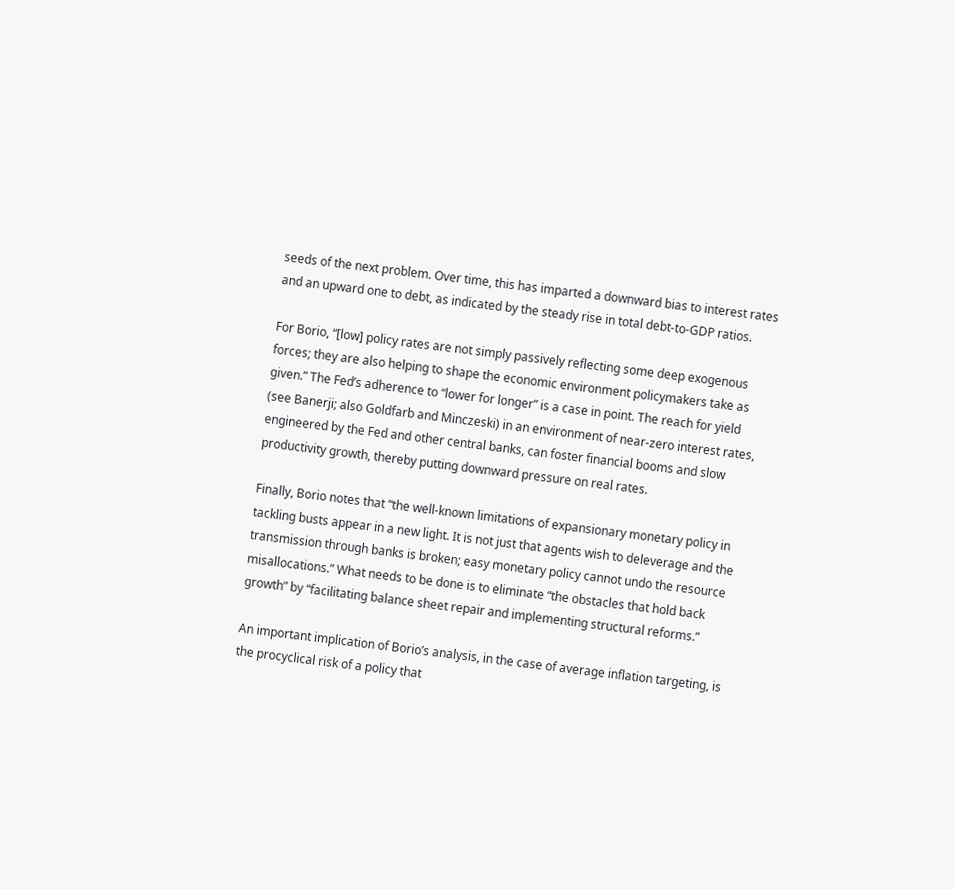seeds of the next problem. Over time, this has imparted a downward bias to interest rates and an upward one to debt, as indicated by the steady rise in total debt‐to‐GDP ratios.

For Borio, “[low] policy rates are not simply passively reflecting some deep exogenous forces; they are also helping to shape the economic environment policymakers take as given.” The Fed’s adherence to “lower for longer” is a case in point. The reach for yield (see Banerji; also Goldfarb and Minczeski) in an environment of near‐zero interest rates, engineered by the Fed and other central banks, can foster financial booms and slow productivity growth, thereby putting downward pressure on real rates.

Finally, Borio notes that “the well‐known limitations of expansionary monetary policy in tackling busts appear in a new light. It is not just that agents wish to deleverage and the transmission through banks is broken; easy monetary policy cannot undo the resource misallocations.” What needs to be done is to eliminate “the obstacles that hold back growth” by “facilitating balance sheet repair and implementing structural reforms.”

An important implication of Borio’s analysis, in the case of average inflation targeting, is the procyclical risk of a policy that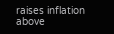raises inflation above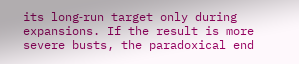its long‐run target only during expansions. If the result is more severe busts, the paradoxical end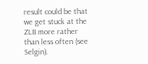result could be that we get stuck at the ZLB more rather than less often (see Selgin).